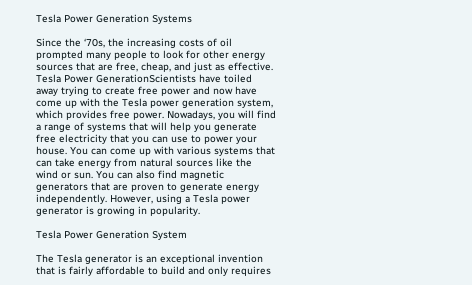Tesla Power Generation Systems

Since the ‘70s, the increasing costs of oil prompted many people to look for other energy sources that are free, cheap, and just as effective. Tesla Power GenerationScientists have toiled away trying to create free power and now have come up with the Tesla power generation system, which provides free power. Nowadays, you will find a range of systems that will help you generate free electricity that you can use to power your house. You can come up with various systems that can take energy from natural sources like the wind or sun. You can also find magnetic generators that are proven to generate energy independently. However, using a Tesla power generator is growing in popularity.

Tesla Power Generation System

The Tesla generator is an exceptional invention that is fairly affordable to build and only requires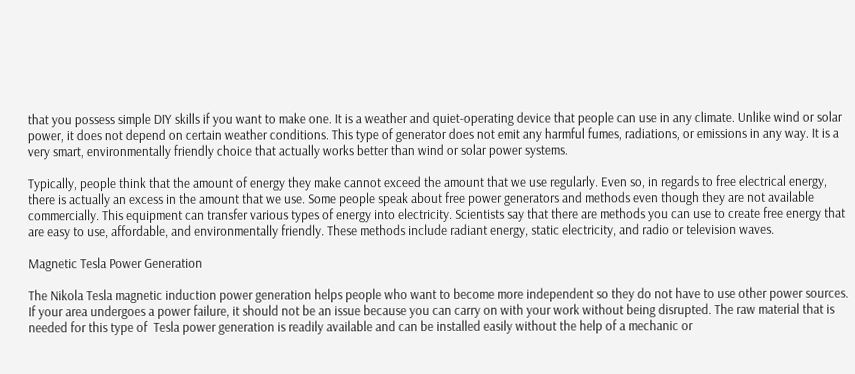that you possess simple DIY skills if you want to make one. It is a weather and quiet-operating device that people can use in any climate. Unlike wind or solar power, it does not depend on certain weather conditions. This type of generator does not emit any harmful fumes, radiations, or emissions in any way. It is a very smart, environmentally friendly choice that actually works better than wind or solar power systems.

Typically, people think that the amount of energy they make cannot exceed the amount that we use regularly. Even so, in regards to free electrical energy, there is actually an excess in the amount that we use. Some people speak about free power generators and methods even though they are not available commercially. This equipment can transfer various types of energy into electricity. Scientists say that there are methods you can use to create free energy that are easy to use, affordable, and environmentally friendly. These methods include radiant energy, static electricity, and radio or television waves.

Magnetic Tesla Power Generation

The Nikola Tesla magnetic induction power generation helps people who want to become more independent so they do not have to use other power sources. If your area undergoes a power failure, it should not be an issue because you can carry on with your work without being disrupted. The raw material that is needed for this type of  Tesla power generation is readily available and can be installed easily without the help of a mechanic or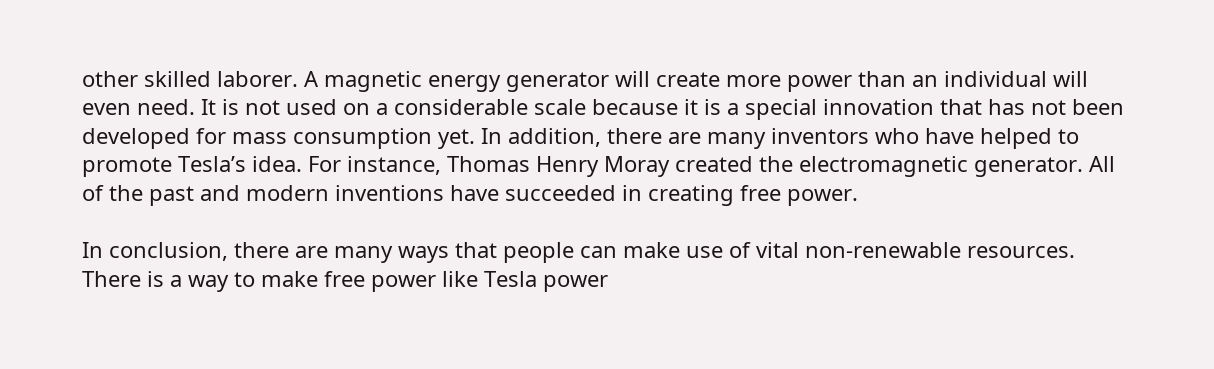other skilled laborer. A magnetic energy generator will create more power than an individual will even need. It is not used on a considerable scale because it is a special innovation that has not been developed for mass consumption yet. In addition, there are many inventors who have helped to promote Tesla’s idea. For instance, Thomas Henry Moray created the electromagnetic generator. All of the past and modern inventions have succeeded in creating free power.

In conclusion, there are many ways that people can make use of vital non-renewable resources. There is a way to make free power like Tesla power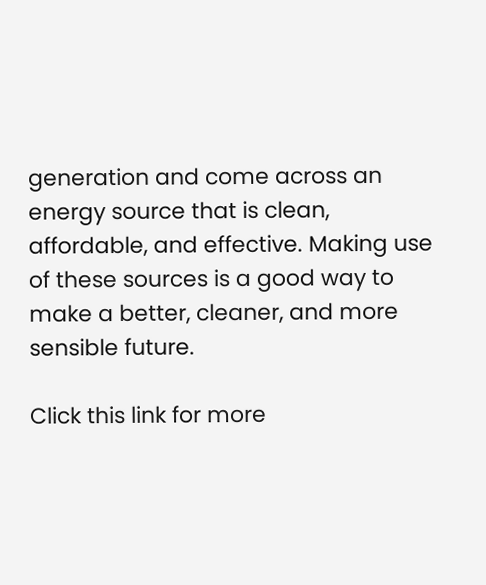generation and come across an energy source that is clean, affordable, and effective. Making use of these sources is a good way to make a better, cleaner, and more sensible future.

Click this link for more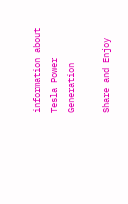information about Tesla Power Generation

Share and Enjoy